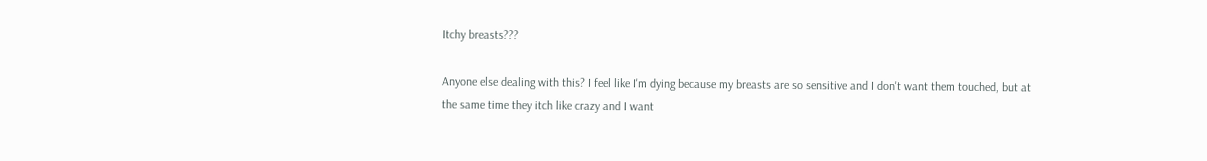Itchy breasts???

Anyone else dealing with this? I feel like I'm dying because my breasts are so sensitive and I don't want them touched, but at the same time they itch like crazy and I want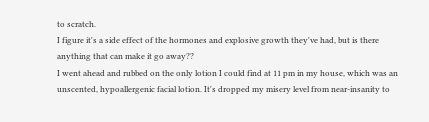to scratch.
I figure it's a side effect of the hormones and explosive growth they've had, but is there anything that can make it go away??
I went ahead and rubbed on the only lotion I could find at 11 pm in my house, which was an unscented, hypoallergenic facial lotion. It's dropped my misery level from near-insanity to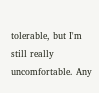tolerable, but I'm still really uncomfortable. Any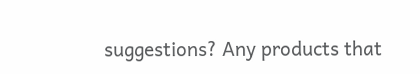suggestions? Any products that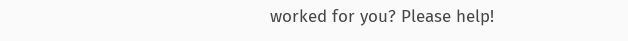worked for you? Please help!